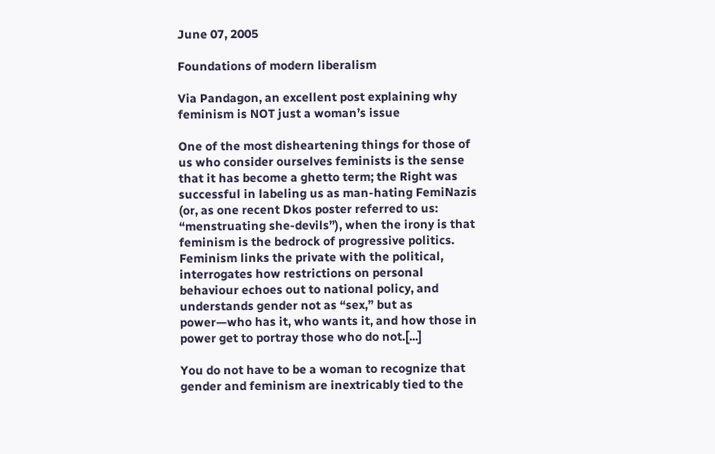June 07, 2005

Foundations of modern liberalism

Via Pandagon, an excellent post explaining why feminism is NOT just a woman’s issue

One of the most disheartening things for those of us who consider ourselves feminists is the sense that it has become a ghetto term; the Right was successful in labeling us as man-hating FemiNazis (or, as one recent Dkos poster referred to us: “menstruating she-devils”), when the irony is that feminism is the bedrock of progressive politics. Feminism links the private with the political, interrogates how restrictions on personal behaviour echoes out to national policy, and understands gender not as “sex,” but as power—who has it, who wants it, and how those in power get to portray those who do not.[...]

You do not have to be a woman to recognize that gender and feminism are inextricably tied to the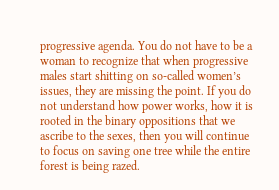progressive agenda. You do not have to be a woman to recognize that when progressive males start shitting on so-called women’s issues, they are missing the point. If you do not understand how power works, how it is rooted in the binary oppositions that we ascribe to the sexes, then you will continue to focus on saving one tree while the entire forest is being razed.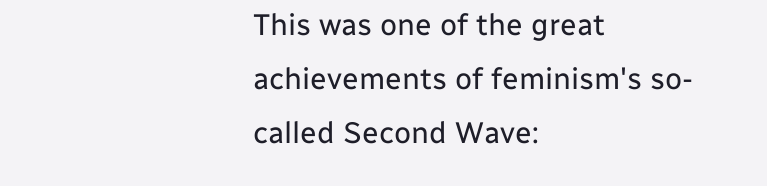This was one of the great achievements of feminism's so-called Second Wave: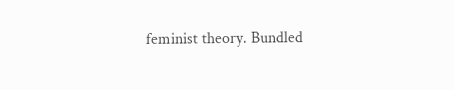feminist theory. Bundled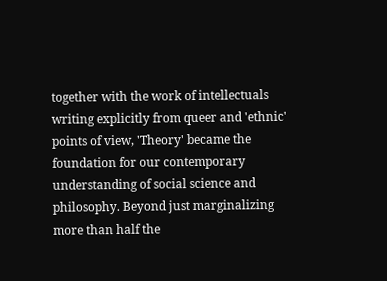together with the work of intellectuals writing explicitly from queer and 'ethnic' points of view, 'Theory' became the foundation for our contemporary understanding of social science and philosophy. Beyond just marginalizing more than half the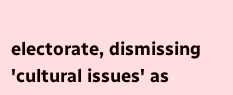electorate, dismissing 'cultural issues' as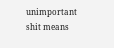unimportant shit means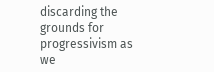discarding the grounds for progressivism as we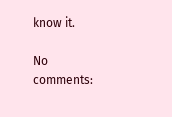know it.

No comments: